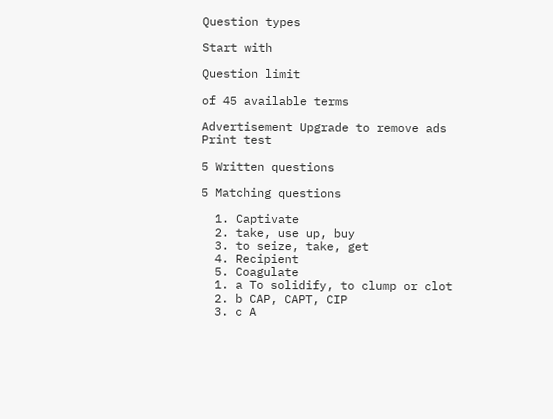Question types

Start with

Question limit

of 45 available terms

Advertisement Upgrade to remove ads
Print test

5 Written questions

5 Matching questions

  1. Captivate
  2. take, use up, buy
  3. to seize, take, get
  4. Recipient
  5. Coagulate
  1. a To solidify, to clump or clot
  2. b CAP, CAPT, CIP
  3. c A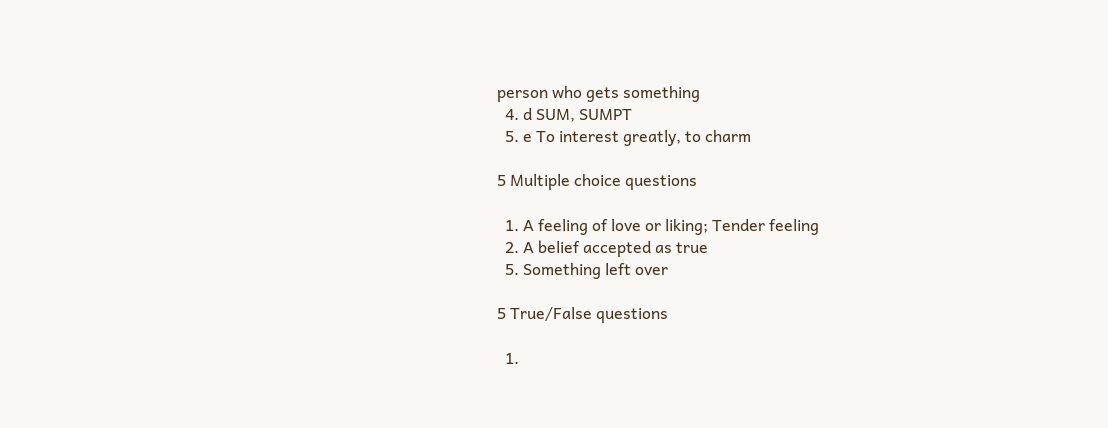person who gets something
  4. d SUM, SUMPT
  5. e To interest greatly, to charm

5 Multiple choice questions

  1. A feeling of love or liking; Tender feeling
  2. A belief accepted as true
  5. Something left over

5 True/False questions

  1.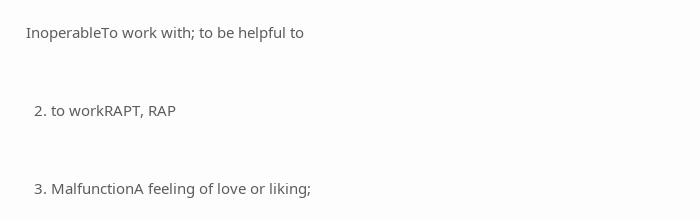InoperableTo work with; to be helpful to


  2. to workRAPT, RAP


  3. MalfunctionA feeling of love or liking;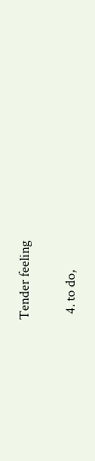Tender feeling


  4. to do,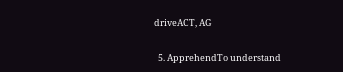driveACT, AG


  5. ApprehendTo understand